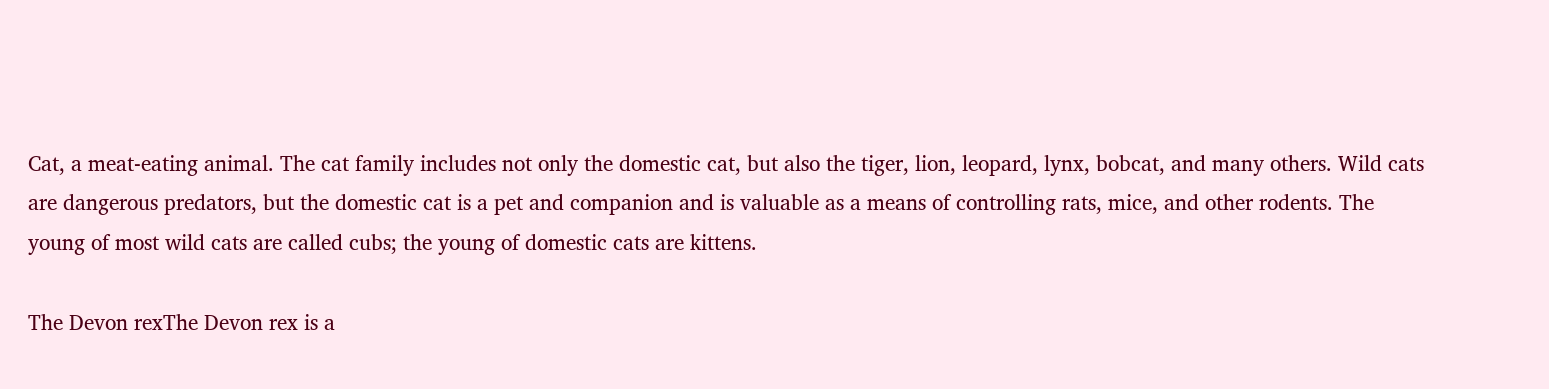Cat, a meat-eating animal. The cat family includes not only the domestic cat, but also the tiger, lion, leopard, lynx, bobcat, and many others. Wild cats are dangerous predators, but the domestic cat is a pet and companion and is valuable as a means of controlling rats, mice, and other rodents. The young of most wild cats are called cubs; the young of domestic cats are kittens.

The Devon rexThe Devon rex is a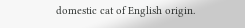domestic cat of English origin.